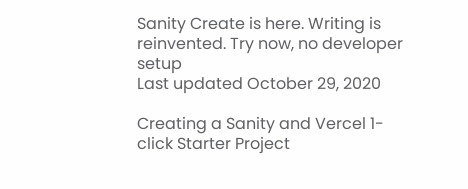Sanity Create is here. Writing is reinvented. Try now, no developer setup
Last updated October 29, 2020

Creating a Sanity and Vercel 1-click Starter Project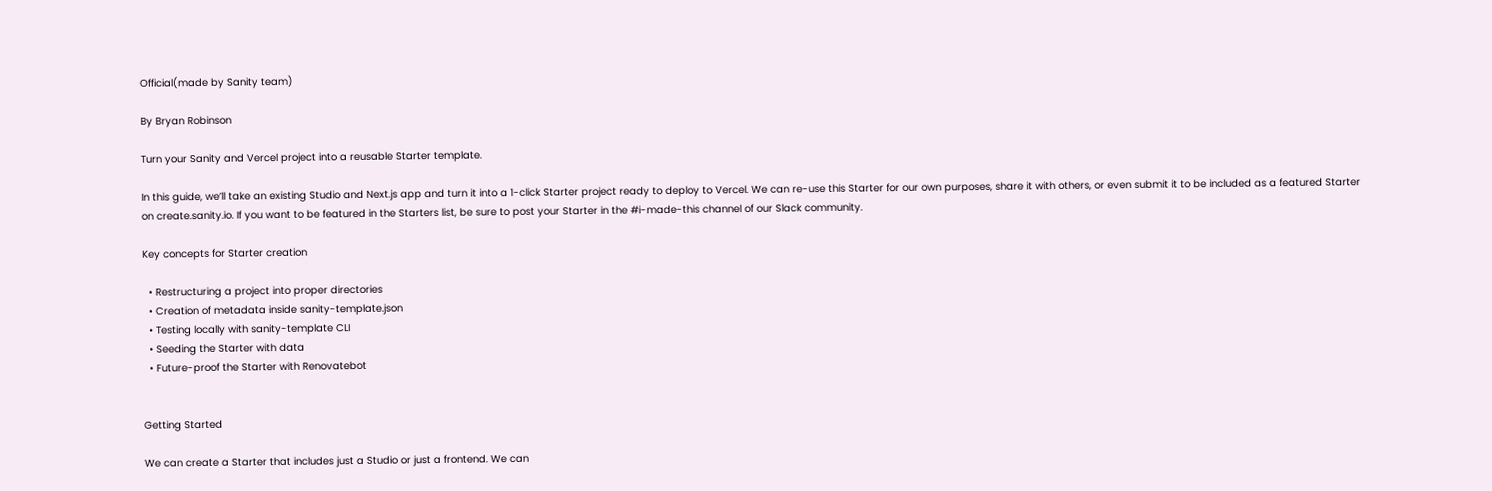Official(made by Sanity team)

By Bryan Robinson

Turn your Sanity and Vercel project into a reusable Starter template.

In this guide, we’ll take an existing Studio and Next.js app and turn it into a 1-click Starter project ready to deploy to Vercel. We can re-use this Starter for our own purposes, share it with others, or even submit it to be included as a featured Starter on create.sanity.io. If you want to be featured in the Starters list, be sure to post your Starter in the #i-made-this channel of our Slack community.

Key concepts for Starter creation

  • Restructuring a project into proper directories
  • Creation of metadata inside sanity-template.json
  • Testing locally with sanity-template CLI
  • Seeding the Starter with data
  • Future-proof the Starter with Renovatebot


Getting Started

We can create a Starter that includes just a Studio or just a frontend. We can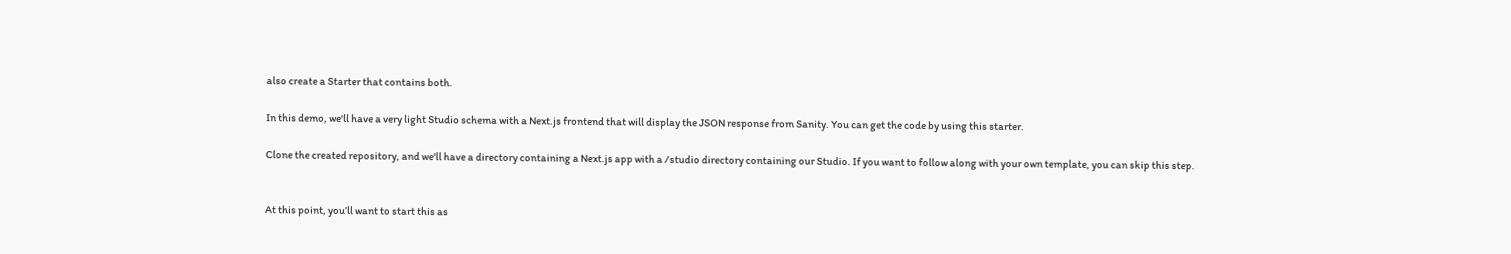also create a Starter that contains both.

In this demo, we'll have a very light Studio schema with a Next.js frontend that will display the JSON response from Sanity. You can get the code by using this starter.

Clone the created repository, and we'll have a directory containing a Next.js app with a /studio directory containing our Studio. If you want to follow along with your own template, you can skip this step.


At this point, you’ll want to start this as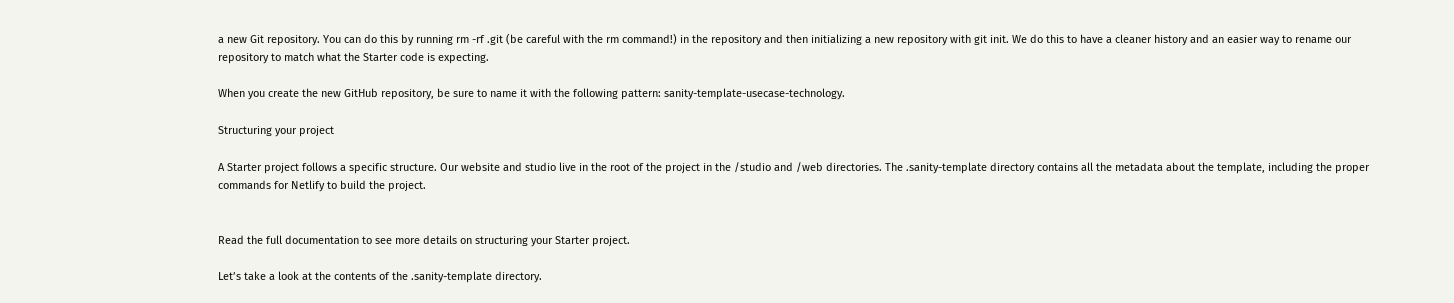a new Git repository. You can do this by running rm -rf .git (be careful with the rm command!) in the repository and then initializing a new repository with git init. We do this to have a cleaner history and an easier way to rename our repository to match what the Starter code is expecting.

When you create the new GitHub repository, be sure to name it with the following pattern: sanity-template-usecase-technology.

Structuring your project

A Starter project follows a specific structure. Our website and studio live in the root of the project in the /studio and /web directories. The .sanity-template directory contains all the metadata about the template, including the proper commands for Netlify to build the project.


Read the full documentation to see more details on structuring your Starter project.

Let’s take a look at the contents of the .sanity-template directory.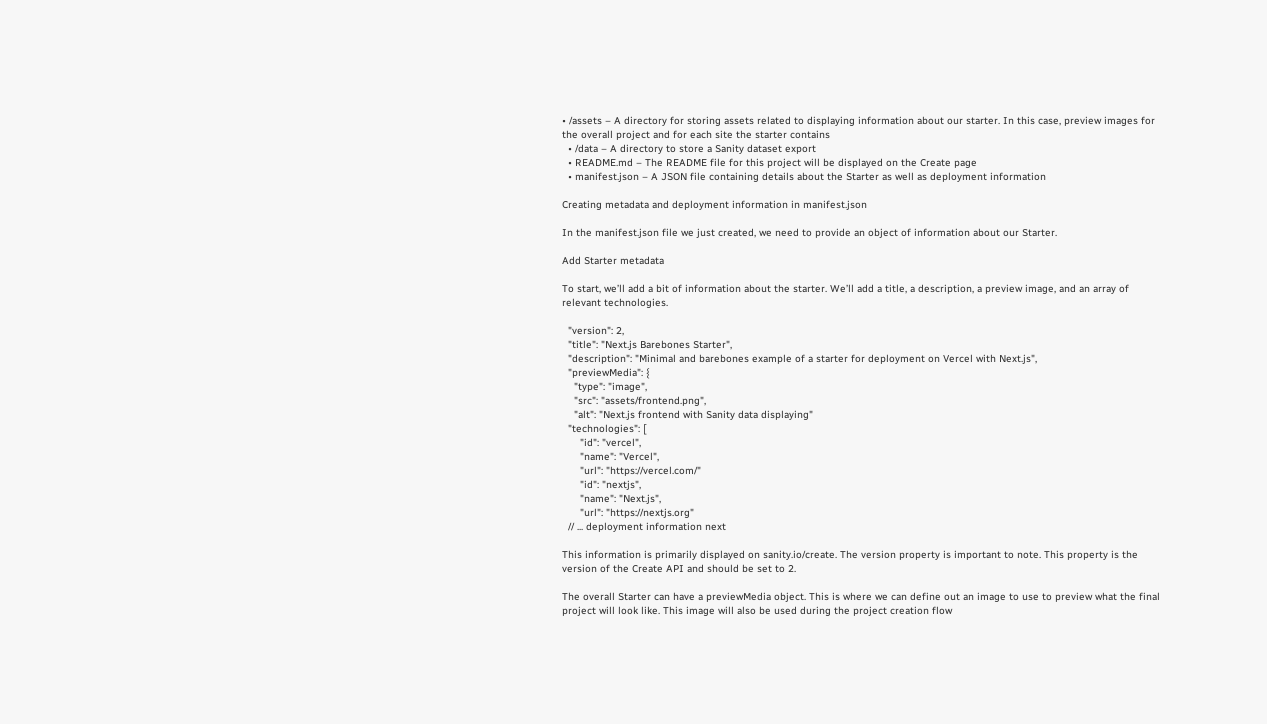• /assets – A directory for storing assets related to displaying information about our starter. In this case, preview images for the overall project and for each site the starter contains
  • /data – A directory to store a Sanity dataset export
  • README.md – The README file for this project will be displayed on the Create page
  • manifest.json – A JSON file containing details about the Starter as well as deployment information

Creating metadata and deployment information in manifest.json

In the manifest.json file we just created, we need to provide an object of information about our Starter.

Add Starter metadata

To start, we’ll add a bit of information about the starter. We’ll add a title, a description, a preview image, and an array of relevant technologies.

  "version": 2,
  "title": "Next.js Barebones Starter",
  "description": "Minimal and barebones example of a starter for deployment on Vercel with Next.js",
  "previewMedia": {
    "type": "image",
    "src": "assets/frontend.png",
    "alt": "Next.js frontend with Sanity data displaying"
  "technologies": [
      "id": "vercel",
      "name": "Vercel",
      "url": "https://vercel.com/"
      "id": "nextjs",
      "name": "Next.js",
      "url": "https://nextjs.org"
  // ... deployment information next

This information is primarily displayed on sanity.io/create. The version property is important to note. This property is the version of the Create API and should be set to 2.

The overall Starter can have a previewMedia object. This is where we can define out an image to use to preview what the final project will look like. This image will also be used during the project creation flow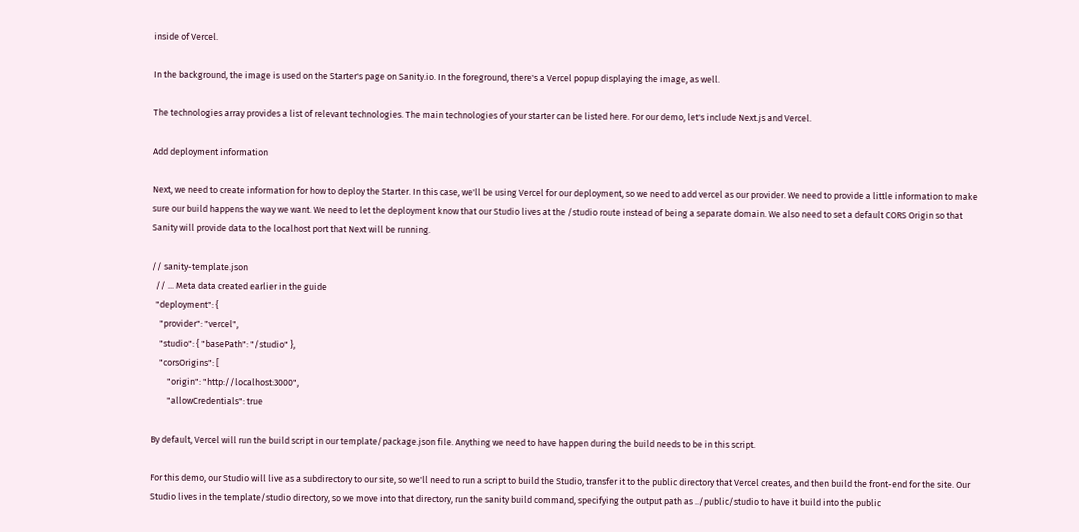inside of Vercel.

In the background, the image is used on the Starter's page on Sanity.io. In the foreground, there's a Vercel popup displaying the image, as well.

The technologies array provides a list of relevant technologies. The main technologies of your starter can be listed here. For our demo, let's include Next.js and Vercel.

Add deployment information

Next, we need to create information for how to deploy the Starter. In this case, we'll be using Vercel for our deployment, so we need to add vercel as our provider. We need to provide a little information to make sure our build happens the way we want. We need to let the deployment know that our Studio lives at the /studio route instead of being a separate domain. We also need to set a default CORS Origin so that Sanity will provide data to the localhost port that Next will be running.

// sanity-template.json
  // ... Meta data created earlier in the guide
  "deployment": {
    "provider": "vercel",
    "studio": { "basePath": "/studio" },
    "corsOrigins": [
        "origin": "http://localhost:3000",
        "allowCredentials": true

By default, Vercel will run the build script in our template/package.json file. Anything we need to have happen during the build needs to be in this script.

For this demo, our Studio will live as a subdirectory to our site, so we'll need to run a script to build the Studio, transfer it to the public directory that Vercel creates, and then build the front-end for the site. Our Studio lives in the template/studio directory, so we move into that directory, run the sanity build command, specifying the output path as ../public/studio to have it build into the public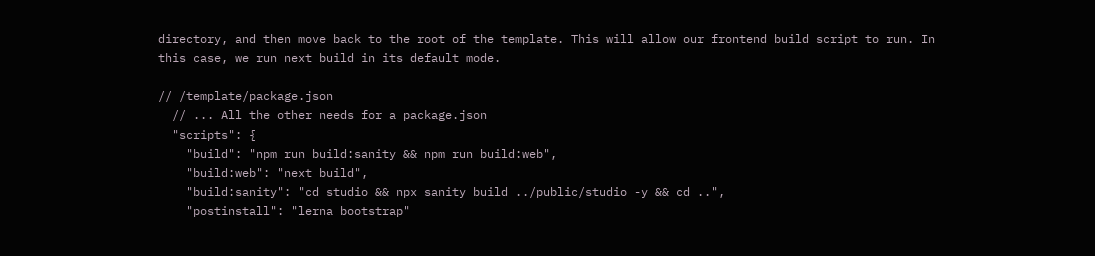directory, and then move back to the root of the template. This will allow our frontend build script to run. In this case, we run next build in its default mode.

// /template/package.json
  // ... All the other needs for a package.json
  "scripts": {
    "build": "npm run build:sanity && npm run build:web",
    "build:web": "next build",
    "build:sanity": "cd studio && npx sanity build ../public/studio -y && cd ..",
    "postinstall": "lerna bootstrap"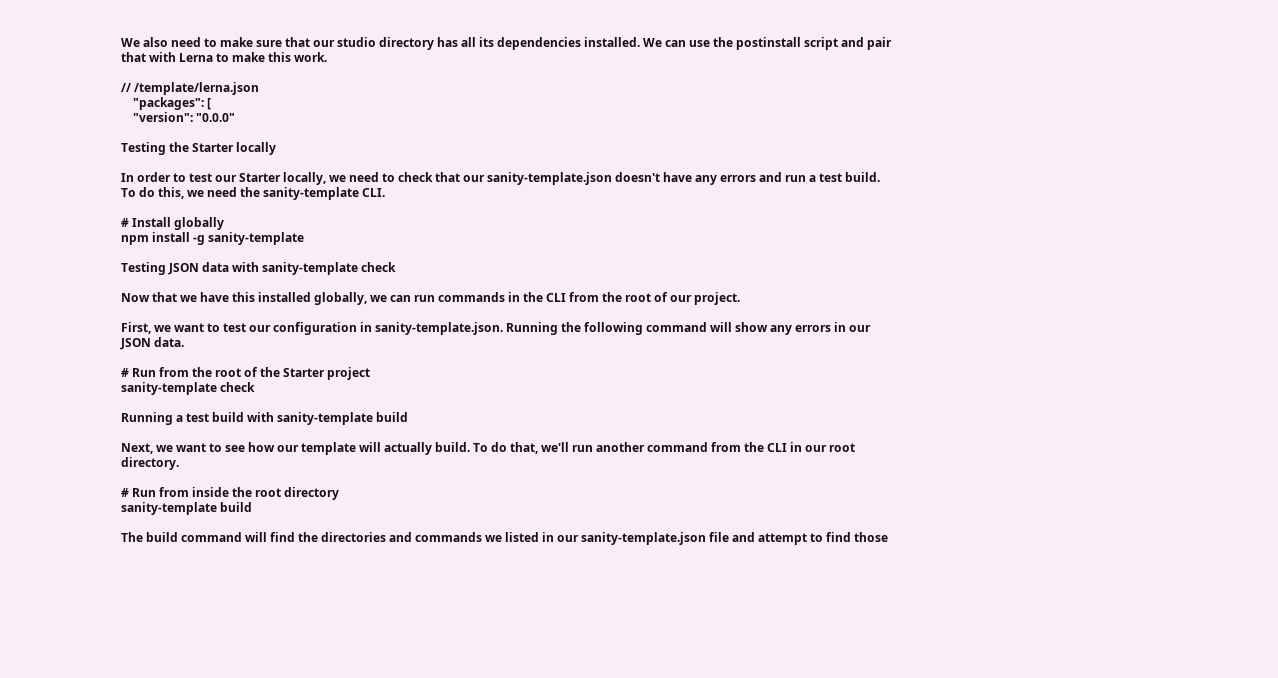We also need to make sure that our studio directory has all its dependencies installed. We can use the postinstall script and pair that with Lerna to make this work.

// /template/lerna.json
    "packages": [
    "version": "0.0.0"

Testing the Starter locally

In order to test our Starter locally, we need to check that our sanity-template.json doesn't have any errors and run a test build. To do this, we need the sanity-template CLI.

# Install globally
npm install -g sanity-template

Testing JSON data with sanity-template check

Now that we have this installed globally, we can run commands in the CLI from the root of our project.

First, we want to test our configuration in sanity-template.json. Running the following command will show any errors in our JSON data.

# Run from the root of the Starter project
sanity-template check

Running a test build with sanity-template build

Next, we want to see how our template will actually build. To do that, we'll run another command from the CLI in our root directory.

# Run from inside the root directory
sanity-template build

The build command will find the directories and commands we listed in our sanity-template.json file and attempt to find those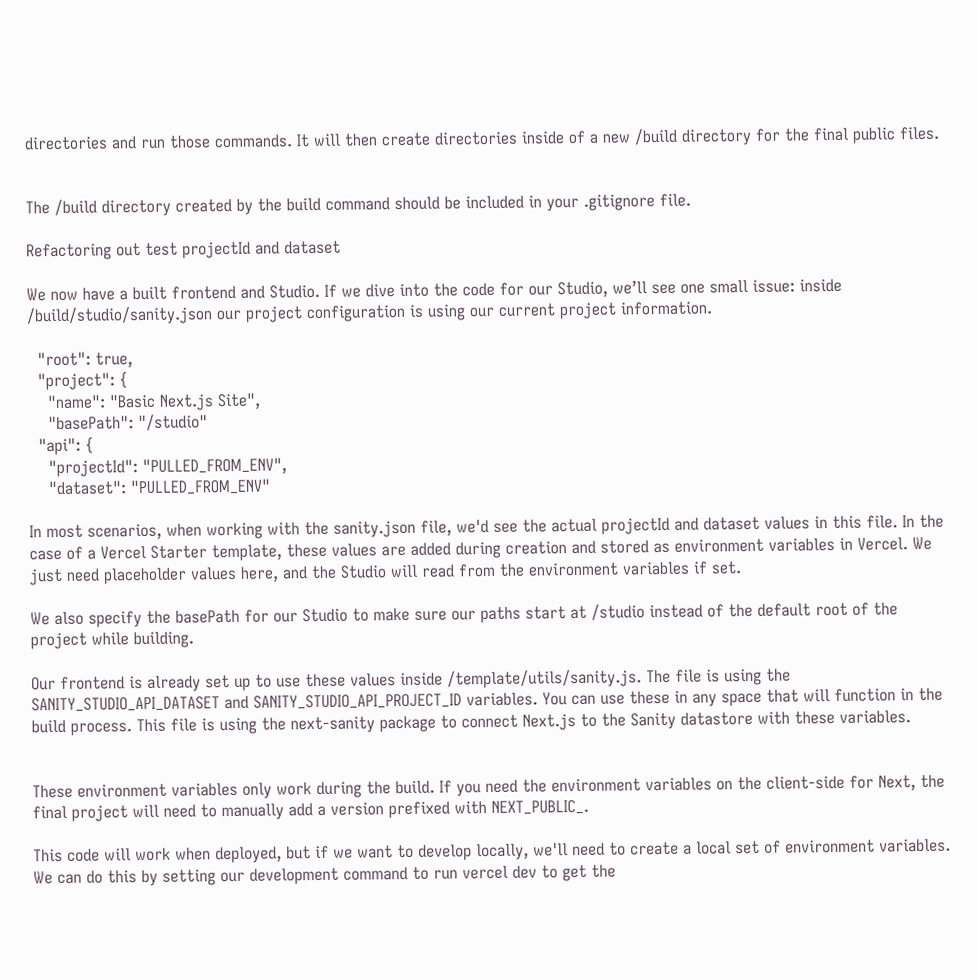directories and run those commands. It will then create directories inside of a new /build directory for the final public files.


The /build directory created by the build command should be included in your .gitignore file.

Refactoring out test projectId and dataset

We now have a built frontend and Studio. If we dive into the code for our Studio, we’ll see one small issue: inside /build/studio/sanity.json our project configuration is using our current project information.

  "root": true,
  "project": {
    "name": "Basic Next.js Site",
    "basePath": "/studio"
  "api": {
    "projectId": "PULLED_FROM_ENV",
    "dataset": "PULLED_FROM_ENV"

In most scenarios, when working with the sanity.json file, we'd see the actual projectId and dataset values in this file. In the case of a Vercel Starter template, these values are added during creation and stored as environment variables in Vercel. We just need placeholder values here, and the Studio will read from the environment variables if set.

We also specify the basePath for our Studio to make sure our paths start at /studio instead of the default root of the project while building.

Our frontend is already set up to use these values inside /template/utils/sanity.js. The file is using the SANITY_STUDIO_API_DATASET and SANITY_STUDIO_API_PROJECT_ID variables. You can use these in any space that will function in the build process. This file is using the next-sanity package to connect Next.js to the Sanity datastore with these variables.


These environment variables only work during the build. If you need the environment variables on the client-side for Next, the final project will need to manually add a version prefixed with NEXT_PUBLIC_.

This code will work when deployed, but if we want to develop locally, we'll need to create a local set of environment variables. We can do this by setting our development command to run vercel dev to get the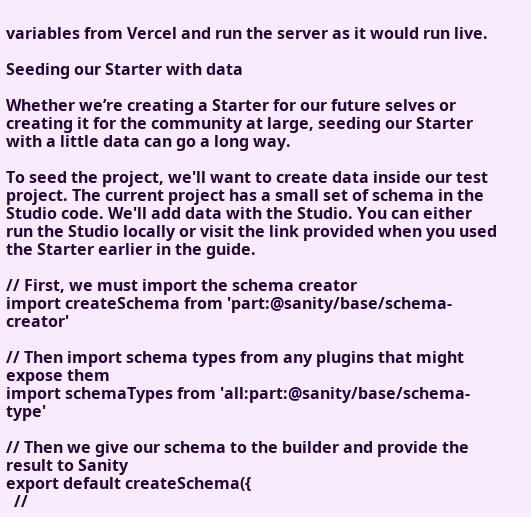variables from Vercel and run the server as it would run live.

Seeding our Starter with data

Whether we’re creating a Starter for our future selves or creating it for the community at large, seeding our Starter with a little data can go a long way.

To seed the project, we'll want to create data inside our test project. The current project has a small set of schema in the Studio code. We'll add data with the Studio. You can either run the Studio locally or visit the link provided when you used the Starter earlier in the guide.

// First, we must import the schema creator
import createSchema from 'part:@sanity/base/schema-creator'

// Then import schema types from any plugins that might expose them
import schemaTypes from 'all:part:@sanity/base/schema-type'

// Then we give our schema to the builder and provide the result to Sanity
export default createSchema({
  //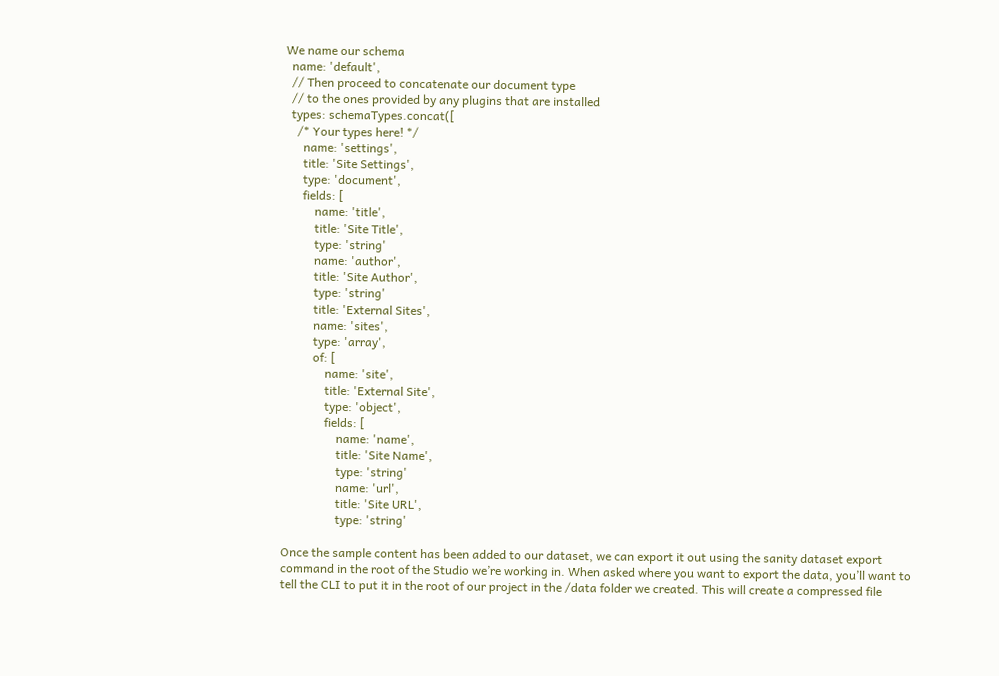We name our schema
  name: 'default',
  // Then proceed to concatenate our document type
  // to the ones provided by any plugins that are installed
  types: schemaTypes.concat([
    /* Your types here! */
      name: 'settings',
      title: 'Site Settings',
      type: 'document',
      fields: [
          name: 'title',
          title: 'Site Title',
          type: 'string'
          name: 'author',
          title: 'Site Author',
          type: 'string'
          title: 'External Sites',
          name: 'sites',
          type: 'array',
          of: [
              name: 'site',
              title: 'External Site',
              type: 'object',
              fields: [
                  name: 'name',
                  title: 'Site Name',
                  type: 'string'
                  name: 'url',
                  title: 'Site URL',
                  type: 'string'

Once the sample content has been added to our dataset, we can export it out using the sanity dataset export command in the root of the Studio we’re working in. When asked where you want to export the data, you’ll want to tell the CLI to put it in the root of our project in the /data folder we created. This will create a compressed file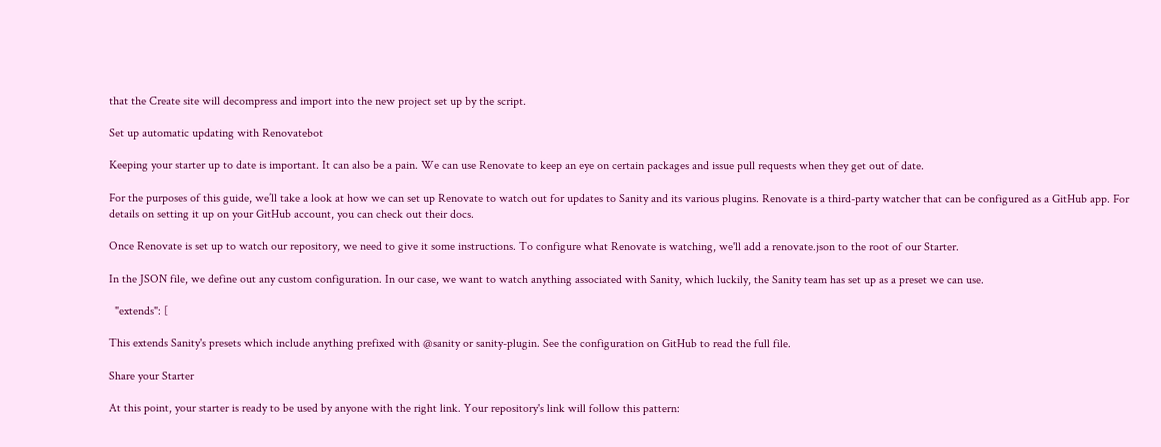that the Create site will decompress and import into the new project set up by the script.

Set up automatic updating with Renovatebot

Keeping your starter up to date is important. It can also be a pain. We can use Renovate to keep an eye on certain packages and issue pull requests when they get out of date.

For the purposes of this guide, we’ll take a look at how we can set up Renovate to watch out for updates to Sanity and its various plugins. Renovate is a third-party watcher that can be configured as a GitHub app. For details on setting it up on your GitHub account, you can check out their docs.

Once Renovate is set up to watch our repository, we need to give it some instructions. To configure what Renovate is watching, we'll add a renovate.json to the root of our Starter.

In the JSON file, we define out any custom configuration. In our case, we want to watch anything associated with Sanity, which luckily, the Sanity team has set up as a preset we can use.

  "extends": [

This extends Sanity's presets which include anything prefixed with @sanity or sanity-plugin. See the configuration on GitHub to read the full file.

Share your Starter

At this point, your starter is ready to be used by anyone with the right link. Your repository's link will follow this pattern: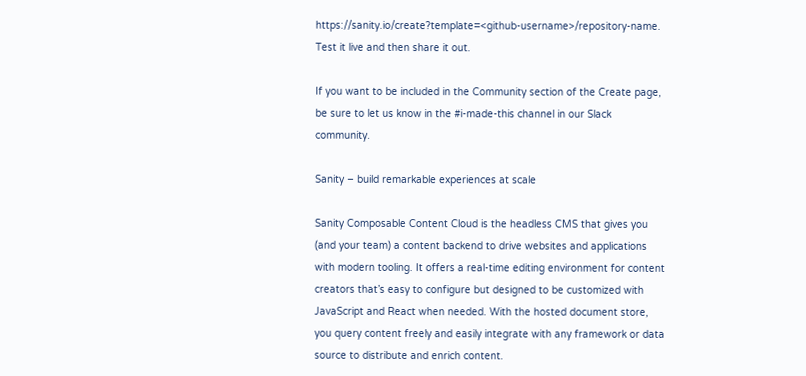https://sanity.io/create?template=<github-username>/repository-name. Test it live and then share it out.

If you want to be included in the Community section of the Create page, be sure to let us know in the #i-made-this channel in our Slack community.

Sanity – build remarkable experiences at scale

Sanity Composable Content Cloud is the headless CMS that gives you (and your team) a content backend to drive websites and applications with modern tooling. It offers a real-time editing environment for content creators that’s easy to configure but designed to be customized with JavaScript and React when needed. With the hosted document store, you query content freely and easily integrate with any framework or data source to distribute and enrich content.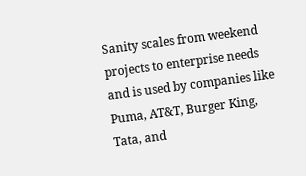Sanity scales from weekend projects to enterprise needs and is used by companies like Puma, AT&T, Burger King, Tata, and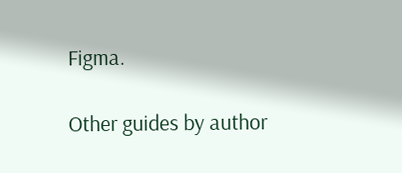Figma.

Other guides by author